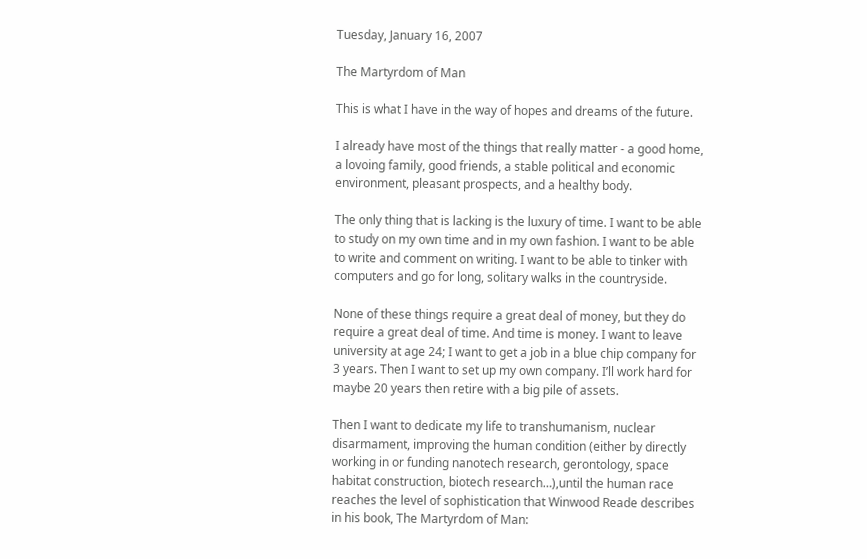Tuesday, January 16, 2007

The Martyrdom of Man

This is what I have in the way of hopes and dreams of the future.

I already have most of the things that really matter - a good home, a lovoing family, good friends, a stable political and economic environment, pleasant prospects, and a healthy body.

The only thing that is lacking is the luxury of time. I want to be able to study on my own time and in my own fashion. I want to be able to write and comment on writing. I want to be able to tinker with computers and go for long, solitary walks in the countryside.

None of these things require a great deal of money, but they do require a great deal of time. And time is money. I want to leave university at age 24; I want to get a job in a blue chip company for 3 years. Then I want to set up my own company. I’ll work hard for maybe 20 years then retire with a big pile of assets.

Then I want to dedicate my life to transhumanism, nuclear disarmament, improving the human condition (either by directly working in or funding nanotech research, gerontology, space habitat construction, biotech research…),until the human race reaches the level of sophistication that Winwood Reade describes in his book, The Martyrdom of Man: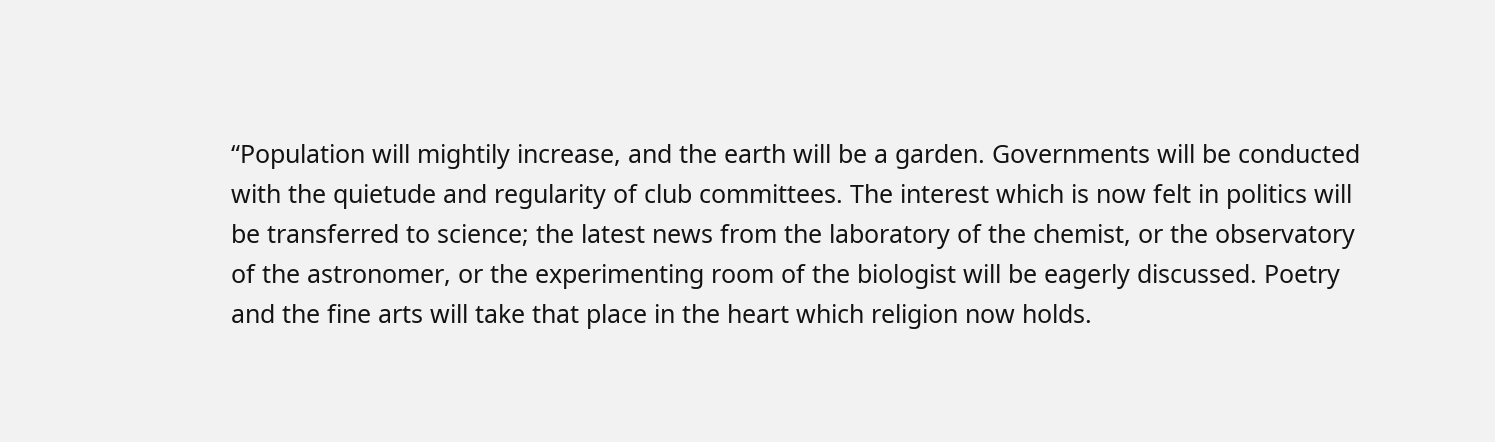“Population will mightily increase, and the earth will be a garden. Governments will be conducted with the quietude and regularity of club committees. The interest which is now felt in politics will be transferred to science; the latest news from the laboratory of the chemist, or the observatory of the astronomer, or the experimenting room of the biologist will be eagerly discussed. Poetry and the fine arts will take that place in the heart which religion now holds.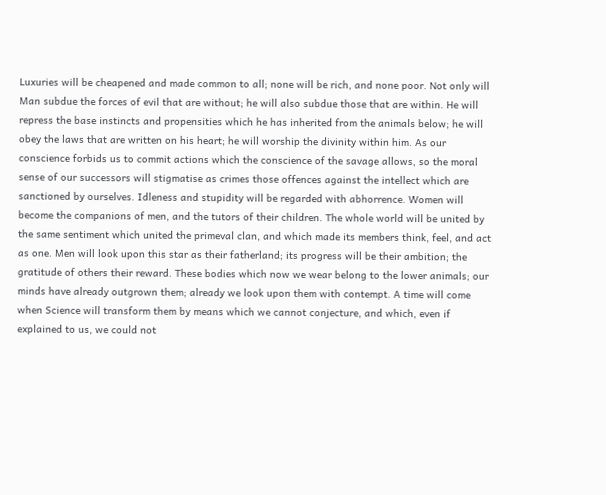Luxuries will be cheapened and made common to all; none will be rich, and none poor. Not only will Man subdue the forces of evil that are without; he will also subdue those that are within. He will repress the base instincts and propensities which he has inherited from the animals below; he will obey the laws that are written on his heart; he will worship the divinity within him. As our conscience forbids us to commit actions which the conscience of the savage allows, so the moral sense of our successors will stigmatise as crimes those offences against the intellect which are sanctioned by ourselves. Idleness and stupidity will be regarded with abhorrence. Women will become the companions of men, and the tutors of their children. The whole world will be united by the same sentiment which united the primeval clan, and which made its members think, feel, and act as one. Men will look upon this star as their fatherland; its progress will be their ambition; the gratitude of others their reward. These bodies which now we wear belong to the lower animals; our minds have already outgrown them; already we look upon them with contempt. A time will come when Science will transform them by means which we cannot conjecture, and which, even if explained to us, we could not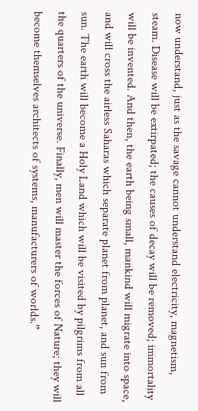now understand, just as the savage cannot understand electricity, magnetism, steam. Disease will be extirpated; the causes of decay will be removed; immortality will be invented. And then, the earth being small, mankind will migrate into space, and will cross the airless Saharas which separate planet from planet, and sun from sun. The earth will become a Holy Land which will be visited by pilgrims from all the quarters of the universe. Finally, men will master the forces of Nature; they will become themselves architects of systems, manufacturers of worlds.”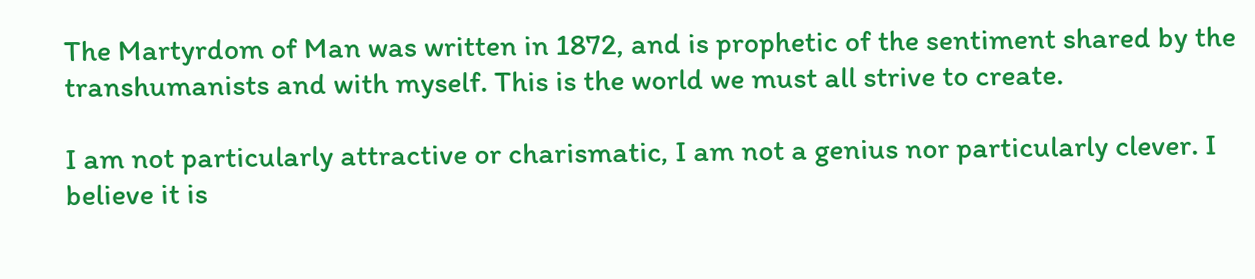The Martyrdom of Man was written in 1872, and is prophetic of the sentiment shared by the transhumanists and with myself. This is the world we must all strive to create.

I am not particularly attractive or charismatic, I am not a genius nor particularly clever. I believe it is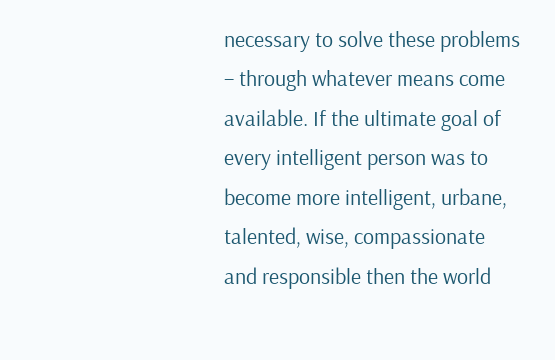necessary to solve these problems – through whatever means come available. If the ultimate goal of every intelligent person was to become more intelligent, urbane, talented, wise, compassionate and responsible then the world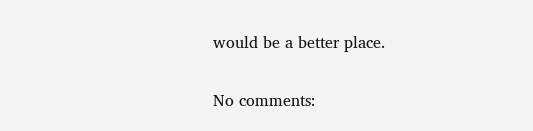would be a better place.

No comments: